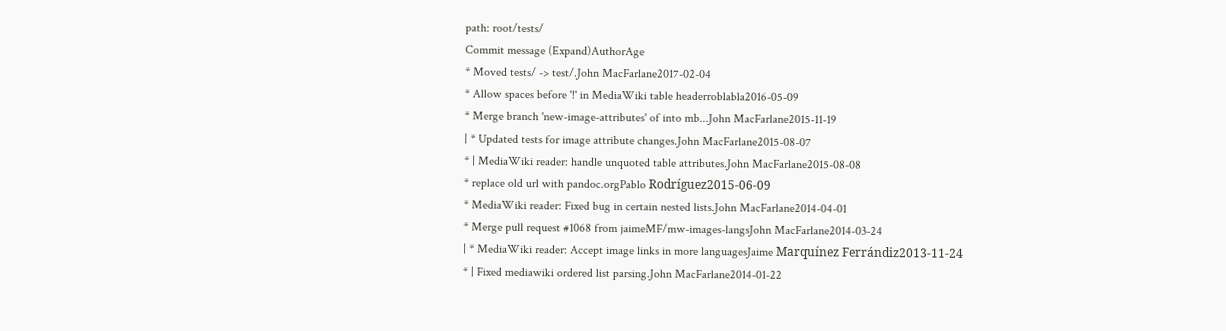path: root/tests/
Commit message (Expand)AuthorAge
* Moved tests/ -> test/.John MacFarlane2017-02-04
* Allow spaces before '!' in MediaWiki table headerroblabla2016-05-09
* Merge branch 'new-image-attributes' of into mb...John MacFarlane2015-11-19
| * Updated tests for image attribute changes.John MacFarlane2015-08-07
* | MediaWiki reader: handle unquoted table attributes.John MacFarlane2015-08-08
* replace old url with pandoc.orgPablo Rodríguez2015-06-09
* MediaWiki reader: Fixed bug in certain nested lists.John MacFarlane2014-04-01
* Merge pull request #1068 from jaimeMF/mw-images-langsJohn MacFarlane2014-03-24
| * MediaWiki reader: Accept image links in more languagesJaime Marquínez Ferrándiz2013-11-24
* | Fixed mediawiki ordered list parsing.John MacFarlane2014-01-22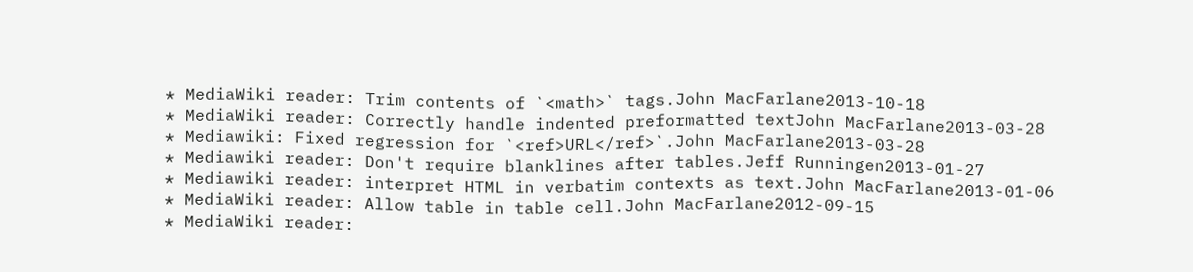* MediaWiki reader: Trim contents of `<math>` tags.John MacFarlane2013-10-18
* MediaWiki reader: Correctly handle indented preformatted textJohn MacFarlane2013-03-28
* Mediawiki: Fixed regression for `<ref>URL</ref>`.John MacFarlane2013-03-28
* Mediawiki reader: Don't require blanklines after tables.Jeff Runningen2013-01-27
* Mediawiki reader: interpret HTML in verbatim contexts as text.John MacFarlane2013-01-06
* MediaWiki reader: Allow table in table cell.John MacFarlane2012-09-15
* MediaWiki reader: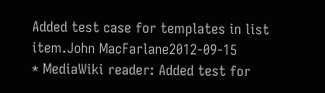Added test case for templates in list item.John MacFarlane2012-09-15
* MediaWiki reader: Added test for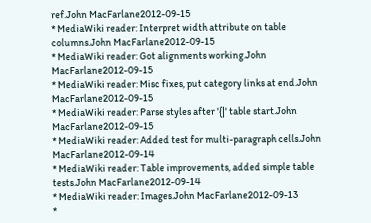ref.John MacFarlane2012-09-15
* MediaWiki reader: Interpret width attribute on table columns.John MacFarlane2012-09-15
* MediaWiki reader: Got alignments working.John MacFarlane2012-09-15
* MediaWiki reader: Misc fixes, put category links at end.John MacFarlane2012-09-15
* MediaWiki reader: Parse styles after '{|' table start.John MacFarlane2012-09-15
* MediaWiki reader: Added test for multi-paragraph cells.John MacFarlane2012-09-14
* MediaWiki reader: Table improvements, added simple table tests.John MacFarlane2012-09-14
* MediaWiki reader: Images.John MacFarlane2012-09-13
*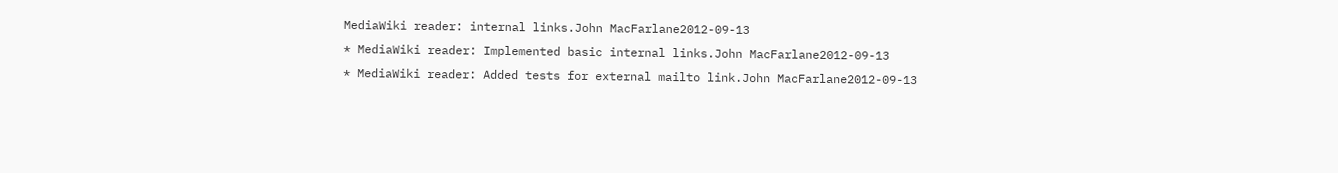MediaWiki reader: internal links.John MacFarlane2012-09-13
* MediaWiki reader: Implemented basic internal links.John MacFarlane2012-09-13
* MediaWiki reader: Added tests for external mailto link.John MacFarlane2012-09-13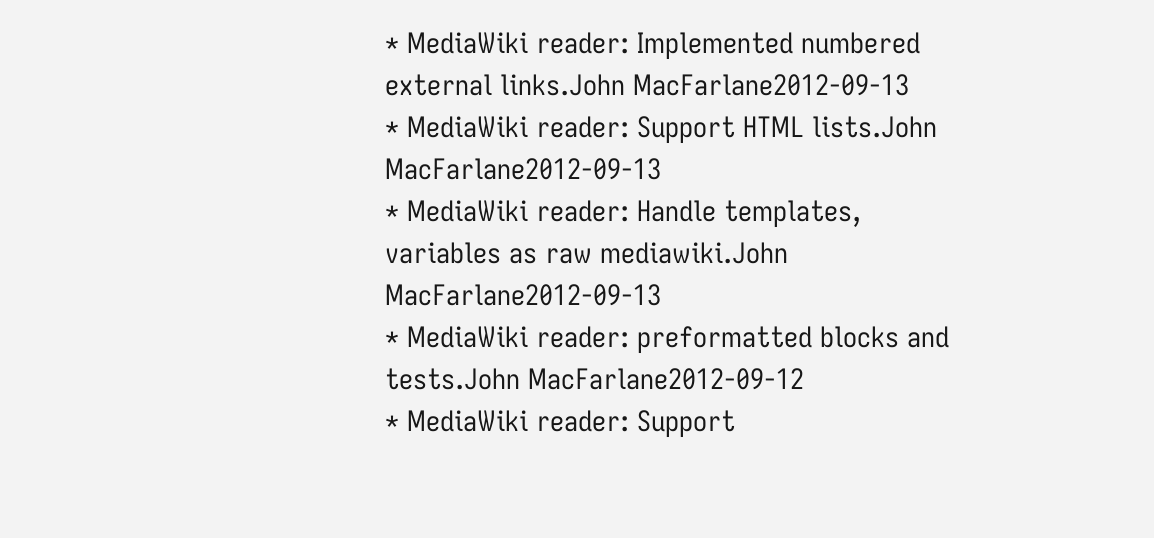* MediaWiki reader: Implemented numbered external links.John MacFarlane2012-09-13
* MediaWiki reader: Support HTML lists.John MacFarlane2012-09-13
* MediaWiki reader: Handle templates, variables as raw mediawiki.John MacFarlane2012-09-13
* MediaWiki reader: preformatted blocks and tests.John MacFarlane2012-09-12
* MediaWiki reader: Support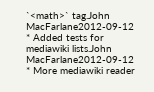`<math>` tag.John MacFarlane2012-09-12
* Added tests for mediawiki lists.John MacFarlane2012-09-12
* More mediawiki reader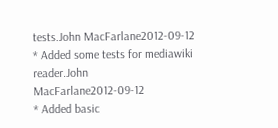tests.John MacFarlane2012-09-12
* Added some tests for mediawiki reader.John MacFarlane2012-09-12
* Added basic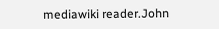mediawiki reader.John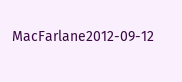MacFarlane2012-09-12